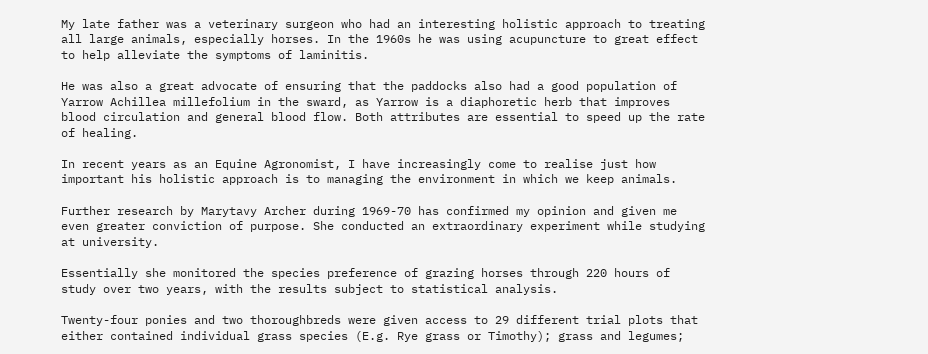My late father was a veterinary surgeon who had an interesting holistic approach to treating all large animals, especially horses. In the 1960s he was using acupuncture to great effect to help alleviate the symptoms of laminitis.

He was also a great advocate of ensuring that the paddocks also had a good population of Yarrow Achillea millefolium in the sward, as Yarrow is a diaphoretic herb that improves blood circulation and general blood flow. Both attributes are essential to speed up the rate of healing.

In recent years as an Equine Agronomist, I have increasingly come to realise just how important his holistic approach is to managing the environment in which we keep animals.

Further research by Marytavy Archer during 1969-70 has confirmed my opinion and given me even greater conviction of purpose. She conducted an extraordinary experiment while studying at university.

Essentially she monitored the species preference of grazing horses through 220 hours of study over two years, with the results subject to statistical analysis.

Twenty-four ponies and two thoroughbreds were given access to 29 different trial plots that either contained individual grass species (E.g. Rye grass or Timothy); grass and legumes;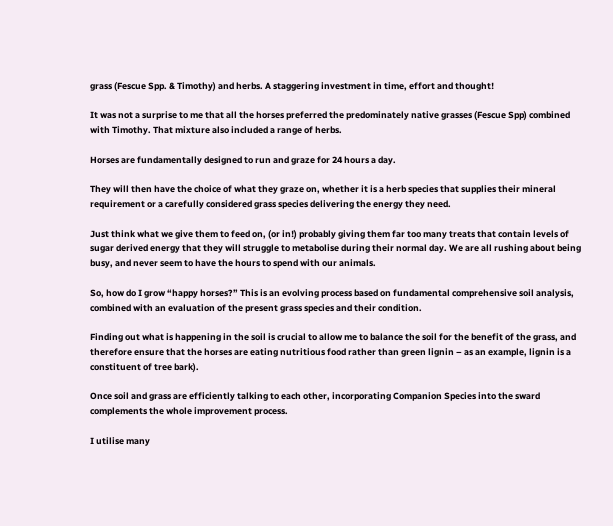grass (Fescue Spp. & Timothy) and herbs. A staggering investment in time, effort and thought!

It was not a surprise to me that all the horses preferred the predominately native grasses (Fescue Spp) combined with Timothy. That mixture also included a range of herbs.

Horses are fundamentally designed to run and graze for 24 hours a day.

They will then have the choice of what they graze on, whether it is a herb species that supplies their mineral requirement or a carefully considered grass species delivering the energy they need.

Just think what we give them to feed on, (or in!) probably giving them far too many treats that contain levels of sugar derived energy that they will struggle to metabolise during their normal day. We are all rushing about being busy, and never seem to have the hours to spend with our animals.

So, how do I grow “happy horses?” This is an evolving process based on fundamental comprehensive soil analysis, combined with an evaluation of the present grass species and their condition.

Finding out what is happening in the soil is crucial to allow me to balance the soil for the benefit of the grass, and therefore ensure that the horses are eating nutritious food rather than green lignin – as an example, lignin is a constituent of tree bark).

Once soil and grass are efficiently talking to each other, incorporating Companion Species into the sward complements the whole improvement process.

I utilise many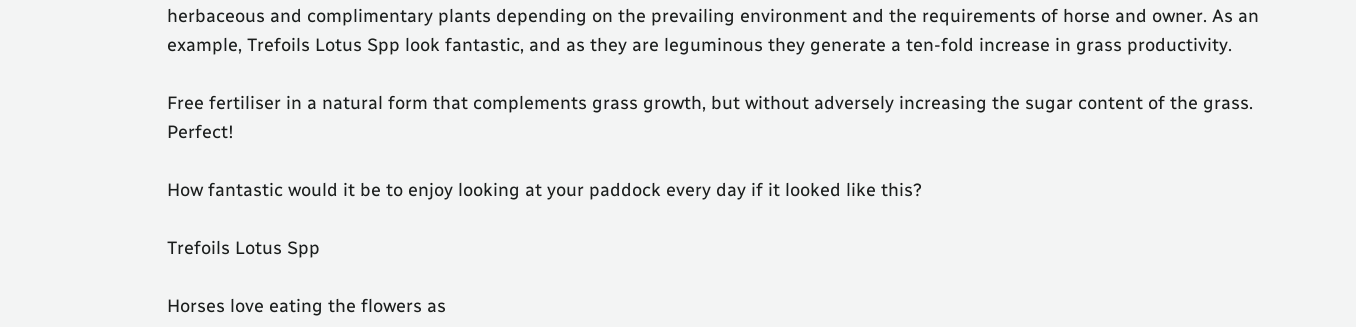herbaceous and complimentary plants depending on the prevailing environment and the requirements of horse and owner. As an example, Trefoils Lotus Spp look fantastic, and as they are leguminous they generate a ten-fold increase in grass productivity.

Free fertiliser in a natural form that complements grass growth, but without adversely increasing the sugar content of the grass. Perfect!

How fantastic would it be to enjoy looking at your paddock every day if it looked like this?

Trefoils Lotus Spp

Horses love eating the flowers as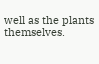well as the plants themselves.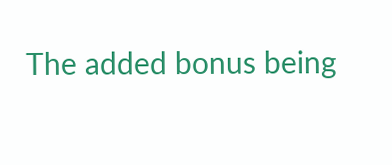The added bonus being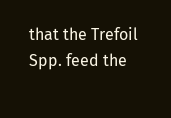that the Trefoil Spp. feed the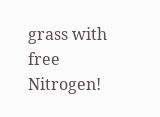grass with free Nitrogen!